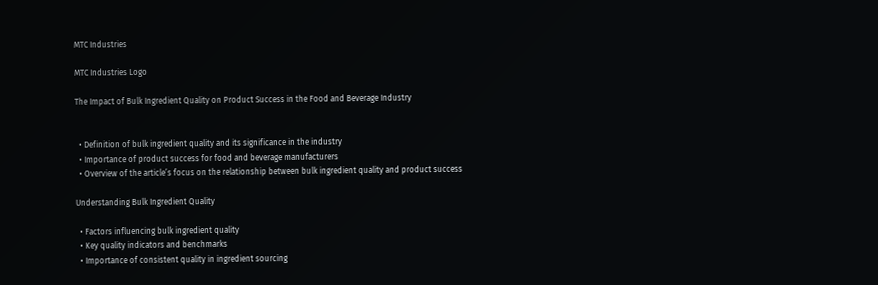MTC Industries

MTC Industries Logo

The Impact of Bulk Ingredient Quality on Product Success in the Food and Beverage Industry


  • Definition of bulk ingredient quality and its significance in the industry
  • Importance of product success for food and beverage manufacturers
  • Overview of the article’s focus on the relationship between bulk ingredient quality and product success

Understanding Bulk Ingredient Quality

  • Factors influencing bulk ingredient quality
  • Key quality indicators and benchmarks
  • Importance of consistent quality in ingredient sourcing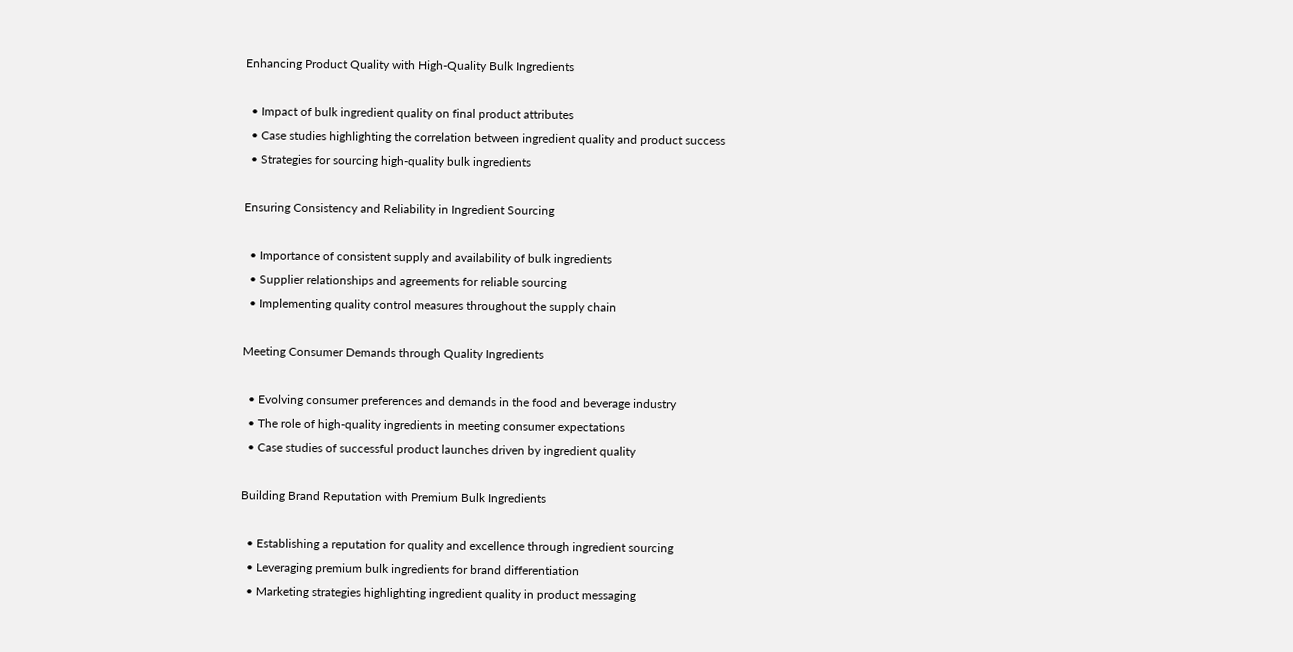Enhancing Product Quality with High-Quality Bulk Ingredients

  • Impact of bulk ingredient quality on final product attributes
  • Case studies highlighting the correlation between ingredient quality and product success
  • Strategies for sourcing high-quality bulk ingredients

Ensuring Consistency and Reliability in Ingredient Sourcing

  • Importance of consistent supply and availability of bulk ingredients
  • Supplier relationships and agreements for reliable sourcing
  • Implementing quality control measures throughout the supply chain

Meeting Consumer Demands through Quality Ingredients

  • Evolving consumer preferences and demands in the food and beverage industry
  • The role of high-quality ingredients in meeting consumer expectations
  • Case studies of successful product launches driven by ingredient quality

Building Brand Reputation with Premium Bulk Ingredients

  • Establishing a reputation for quality and excellence through ingredient sourcing
  • Leveraging premium bulk ingredients for brand differentiation
  • Marketing strategies highlighting ingredient quality in product messaging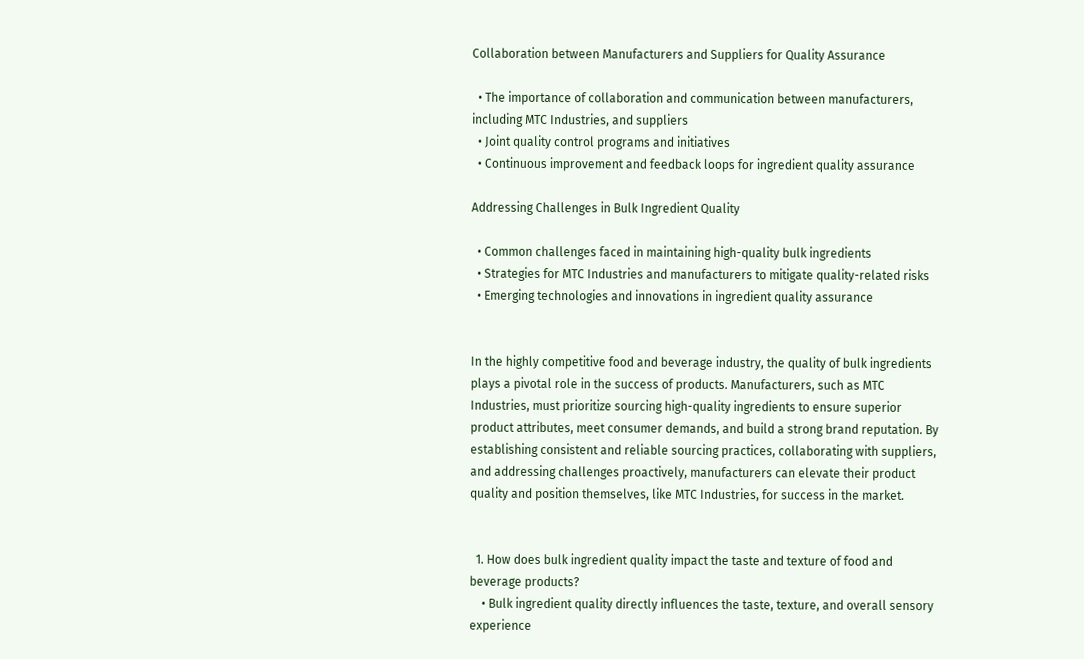Collaboration between Manufacturers and Suppliers for Quality Assurance

  • The importance of collaboration and communication between manufacturers, including MTC Industries, and suppliers
  • Joint quality control programs and initiatives
  • Continuous improvement and feedback loops for ingredient quality assurance

Addressing Challenges in Bulk Ingredient Quality

  • Common challenges faced in maintaining high-quality bulk ingredients
  • Strategies for MTC Industries and manufacturers to mitigate quality-related risks
  • Emerging technologies and innovations in ingredient quality assurance


In the highly competitive food and beverage industry, the quality of bulk ingredients plays a pivotal role in the success of products. Manufacturers, such as MTC Industries, must prioritize sourcing high-quality ingredients to ensure superior product attributes, meet consumer demands, and build a strong brand reputation. By establishing consistent and reliable sourcing practices, collaborating with suppliers, and addressing challenges proactively, manufacturers can elevate their product quality and position themselves, like MTC Industries, for success in the market.


  1. How does bulk ingredient quality impact the taste and texture of food and beverage products?
    • Bulk ingredient quality directly influences the taste, texture, and overall sensory experience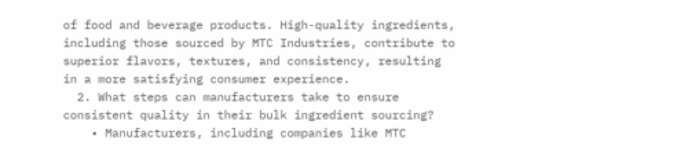of food and beverage products. High-quality ingredients, including those sourced by MTC Industries, contribute to superior flavors, textures, and consistency, resulting in a more satisfying consumer experience.
  2. What steps can manufacturers take to ensure consistent quality in their bulk ingredient sourcing?
    • Manufacturers, including companies like MTC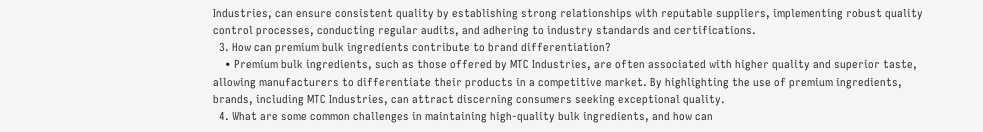Industries, can ensure consistent quality by establishing strong relationships with reputable suppliers, implementing robust quality control processes, conducting regular audits, and adhering to industry standards and certifications.
  3. How can premium bulk ingredients contribute to brand differentiation?
    • Premium bulk ingredients, such as those offered by MTC Industries, are often associated with higher quality and superior taste, allowing manufacturers to differentiate their products in a competitive market. By highlighting the use of premium ingredients, brands, including MTC Industries, can attract discerning consumers seeking exceptional quality.
  4. What are some common challenges in maintaining high-quality bulk ingredients, and how can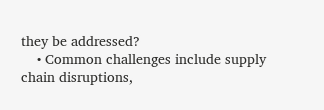they be addressed?
    • Common challenges include supply chain disruptions,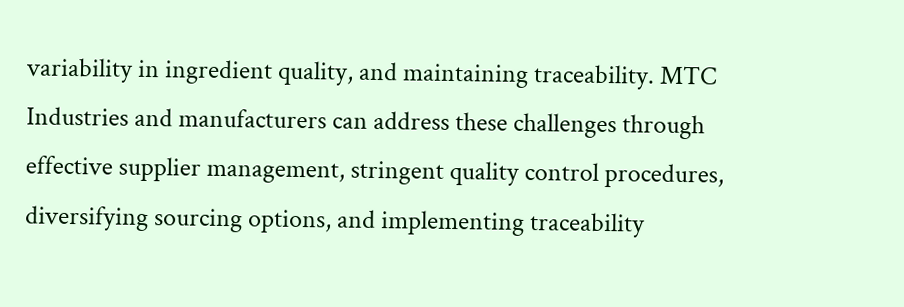variability in ingredient quality, and maintaining traceability. MTC Industries and manufacturers can address these challenges through effective supplier management, stringent quality control procedures, diversifying sourcing options, and implementing traceability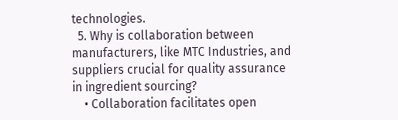technologies.
  5. Why is collaboration between manufacturers, like MTC Industries, and suppliers crucial for quality assurance in ingredient sourcing?
    • Collaboration facilitates open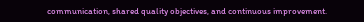communication, shared quality objectives, and continuous improvement.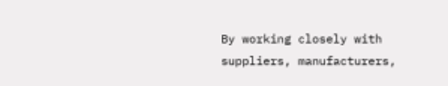By working closely with suppliers, manufacturers,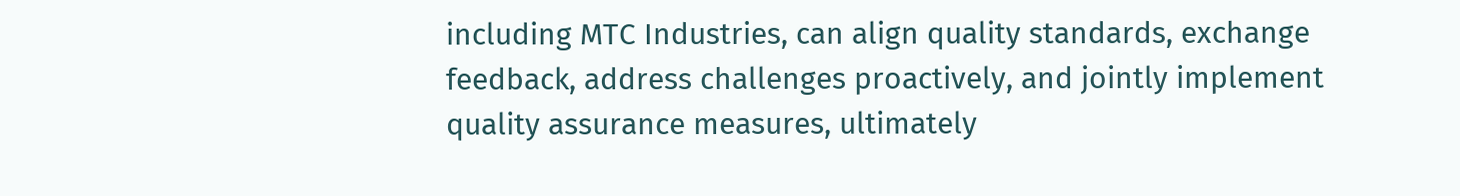including MTC Industries, can align quality standards, exchange feedback, address challenges proactively, and jointly implement quality assurance measures, ultimately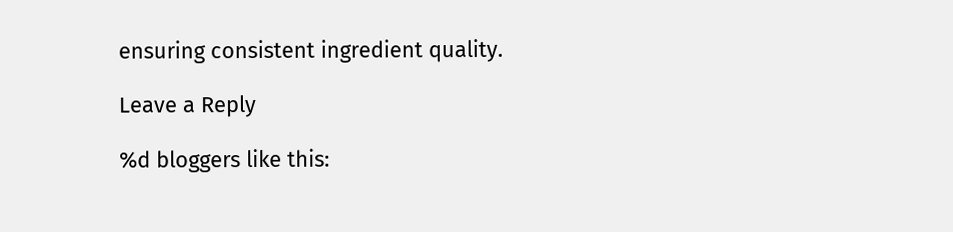ensuring consistent ingredient quality.

Leave a Reply

%d bloggers like this: